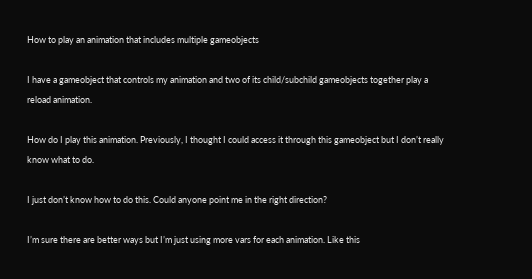How to play an animation that includes multiple gameobjects

I have a gameobject that controls my animation and two of its child/subchild gameobjects together play a reload animation.

How do I play this animation. Previously, I thought I could access it through this gameobject but I don’t really know what to do.

I just don’t know how to do this. Could anyone point me in the right direction?

I’m sure there are better ways but I’m just using more vars for each animation. Like this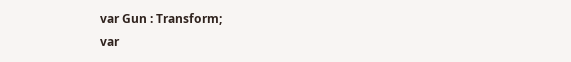var Gun : Transform;
var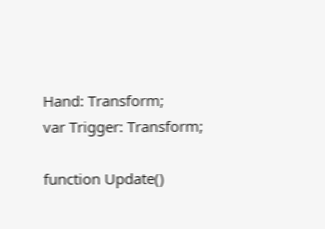Hand: Transform;
var Trigger: Transform;

function Update()